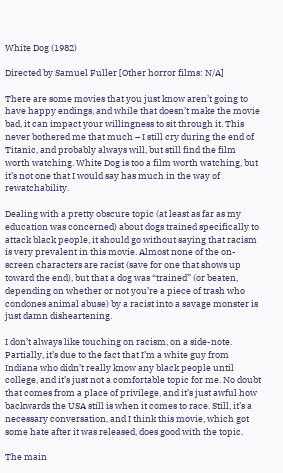White Dog (1982)

Directed by Samuel Fuller [Other horror films: N/A]

There are some movies that you just know aren’t going to have happy endings, and while that doesn’t make the movie bad, it can impact your willingness to sit through it. This never bothered me that much – I still cry during the end of Titanic, and probably always will, but still find the film worth watching. White Dog is too a film worth watching, but it’s not one that I would say has much in the way of rewatchability.

Dealing with a pretty obscure topic (at least as far as my education was concerned) about dogs trained specifically to attack black people, it should go without saying that racism is very prevalent in this movie. Almost none of the on-screen characters are racist (save for one that shows up toward the end), but that a dog was “trained” (or beaten, depending on whether or not you’re a piece of trash who condones animal abuse) by a racist into a savage monster is just damn disheartening.

I don’t always like touching on racism, on a side-note. Partially, it’s due to the fact that I’m a white guy from Indiana who didn’t really know any black people until college, and it’s just not a comfortable topic for me. No doubt that comes from a place of privilege, and it’s just awful how backwards the USA still is when it comes to race. Still, it’s a necessary conversation, and I think this movie, which got some hate after it was released, does good with the topic.

The main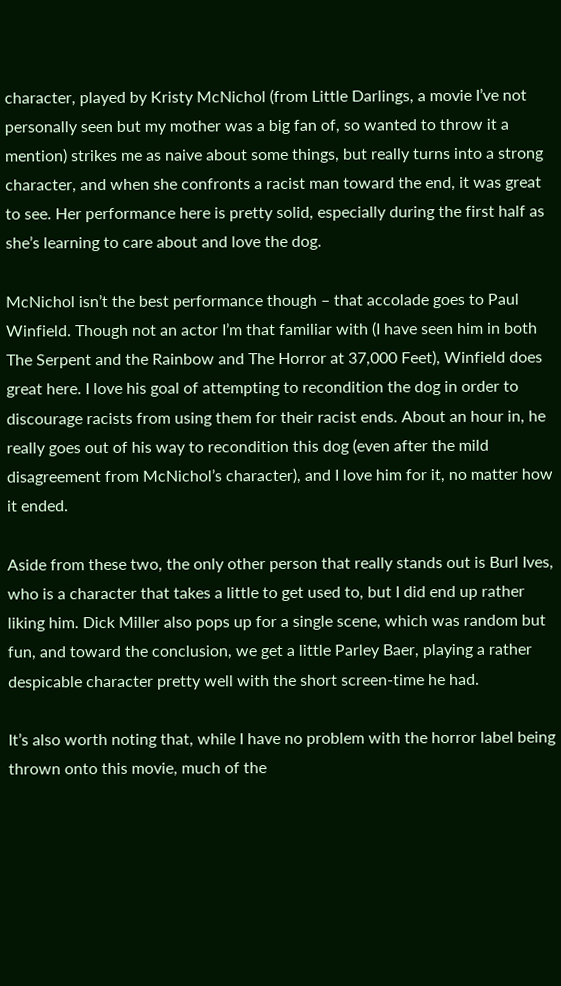character, played by Kristy McNichol (from Little Darlings, a movie I’ve not personally seen but my mother was a big fan of, so wanted to throw it a mention) strikes me as naive about some things, but really turns into a strong character, and when she confronts a racist man toward the end, it was great to see. Her performance here is pretty solid, especially during the first half as she’s learning to care about and love the dog.

McNichol isn’t the best performance though – that accolade goes to Paul Winfield. Though not an actor I’m that familiar with (I have seen him in both The Serpent and the Rainbow and The Horror at 37,000 Feet), Winfield does great here. I love his goal of attempting to recondition the dog in order to discourage racists from using them for their racist ends. About an hour in, he really goes out of his way to recondition this dog (even after the mild disagreement from McNichol’s character), and I love him for it, no matter how it ended.

Aside from these two, the only other person that really stands out is Burl Ives, who is a character that takes a little to get used to, but I did end up rather liking him. Dick Miller also pops up for a single scene, which was random but fun, and toward the conclusion, we get a little Parley Baer, playing a rather despicable character pretty well with the short screen-time he had.

It’s also worth noting that, while I have no problem with the horror label being thrown onto this movie, much of the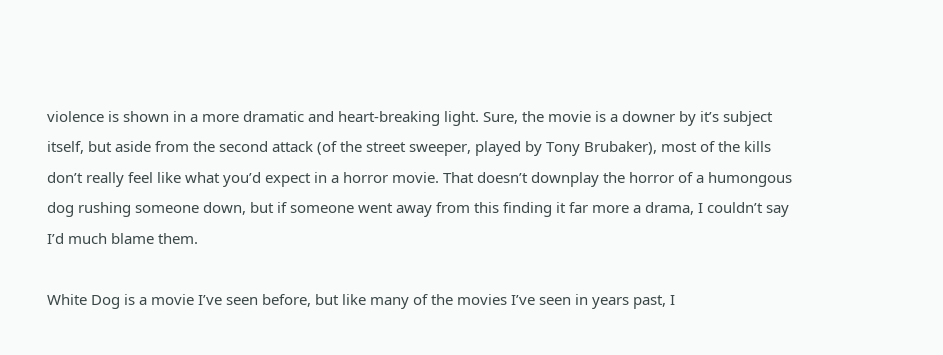violence is shown in a more dramatic and heart-breaking light. Sure, the movie is a downer by it’s subject itself, but aside from the second attack (of the street sweeper, played by Tony Brubaker), most of the kills don’t really feel like what you’d expect in a horror movie. That doesn’t downplay the horror of a humongous dog rushing someone down, but if someone went away from this finding it far more a drama, I couldn’t say I’d much blame them.

White Dog is a movie I’ve seen before, but like many of the movies I’ve seen in years past, I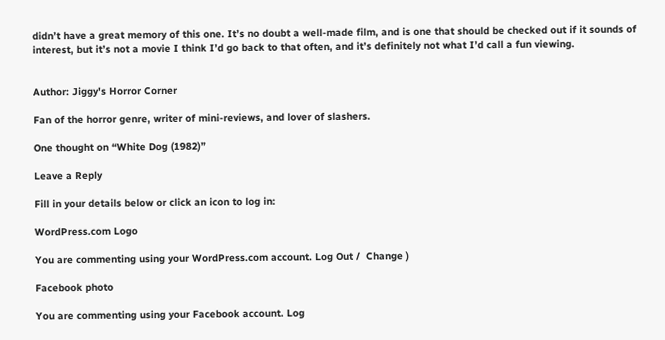didn’t have a great memory of this one. It’s no doubt a well-made film, and is one that should be checked out if it sounds of interest, but it’s not a movie I think I’d go back to that often, and it’s definitely not what I’d call a fun viewing.


Author: Jiggy's Horror Corner

Fan of the horror genre, writer of mini-reviews, and lover of slashers.

One thought on “White Dog (1982)”

Leave a Reply

Fill in your details below or click an icon to log in:

WordPress.com Logo

You are commenting using your WordPress.com account. Log Out /  Change )

Facebook photo

You are commenting using your Facebook account. Log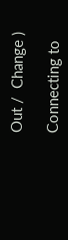Out /  Change )

Connecting to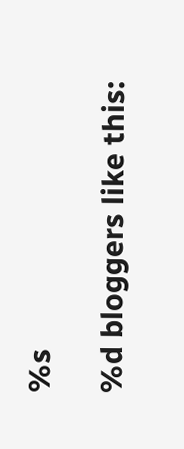%s

%d bloggers like this: